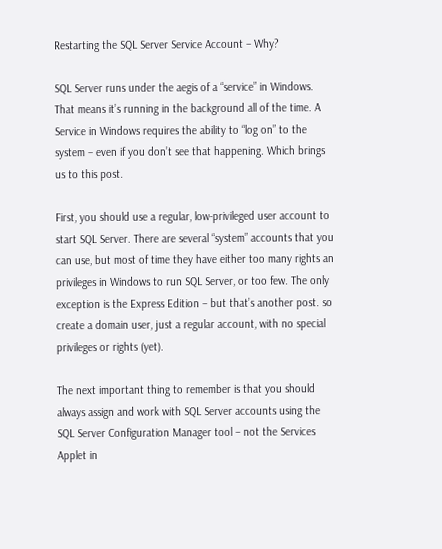Restarting the SQL Server Service Account – Why?

SQL Server runs under the aegis of a “service” in Windows. That means it’s running in the background all of the time. A Service in Windows requires the ability to “log on” to the system – even if you don’t see that happening. Which brings us to this post.

First, you should use a regular, low-privileged user account to start SQL Server. There are several “system” accounts that you can use, but most of time they have either too many rights an privileges in Windows to run SQL Server, or too few. The only exception is the Express Edition – but that’s another post. so create a domain user, just a regular account, with no special privileges or rights (yet).

The next important thing to remember is that you should always assign and work with SQL Server accounts using the SQL Server Configuration Manager tool – not the Services Applet in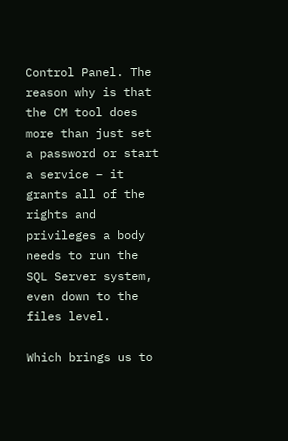Control Panel. The reason why is that the CM tool does more than just set a password or start a service – it grants all of the rights and privileges a body needs to run the SQL Server system, even down to the files level.

Which brings us to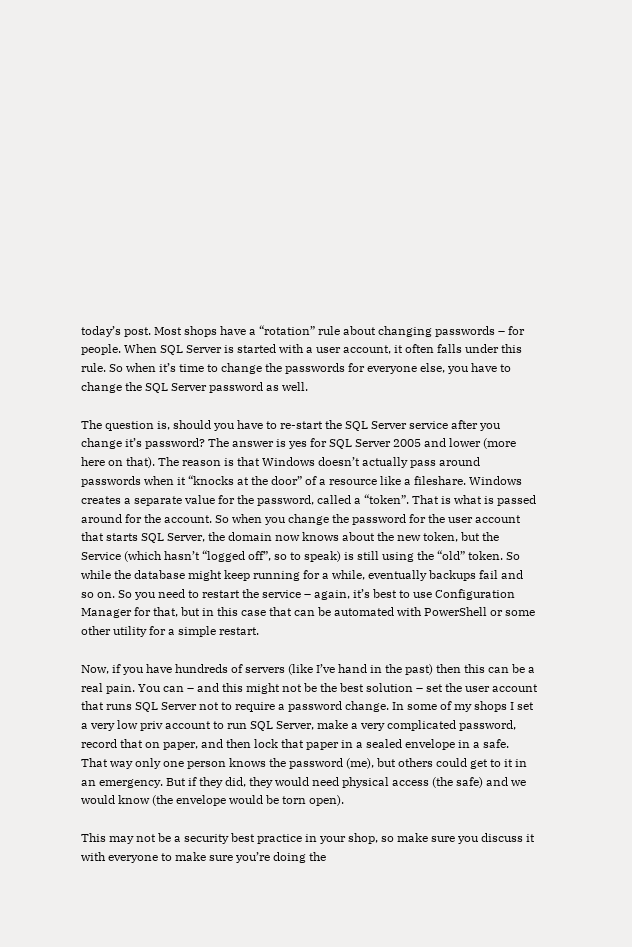today’s post. Most shops have a “rotation” rule about changing passwords – for people. When SQL Server is started with a user account, it often falls under this rule. So when it’s time to change the passwords for everyone else, you have to change the SQL Server password as well.

The question is, should you have to re-start the SQL Server service after you change it’s password? The answer is yes for SQL Server 2005 and lower (more here on that). The reason is that Windows doesn’t actually pass around passwords when it “knocks at the door” of a resource like a fileshare. Windows creates a separate value for the password, called a “token”. That is what is passed around for the account. So when you change the password for the user account that starts SQL Server, the domain now knows about the new token, but the Service (which hasn’t “logged off”, so to speak) is still using the “old” token. So while the database might keep running for a while, eventually backups fail and so on. So you need to restart the service – again, it’s best to use Configuration Manager for that, but in this case that can be automated with PowerShell or some other utility for a simple restart.

Now, if you have hundreds of servers (like I’ve hand in the past) then this can be a real pain. You can – and this might not be the best solution – set the user account that runs SQL Server not to require a password change. In some of my shops I set a very low priv account to run SQL Server, make a very complicated password, record that on paper, and then lock that paper in a sealed envelope in a safe. That way only one person knows the password (me), but others could get to it in an emergency. But if they did, they would need physical access (the safe) and we would know (the envelope would be torn open).

This may not be a security best practice in your shop, so make sure you discuss it with everyone to make sure you’re doing the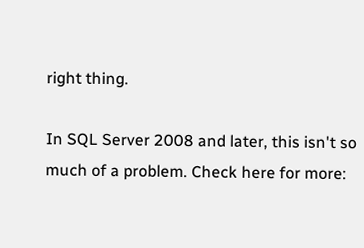right thing.

In SQL Server 2008 and later, this isn't so much of a problem. Check here for more: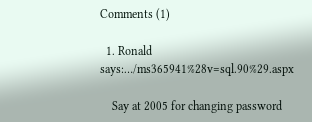Comments (1)

  1. Ronald says:…/ms365941%28v=sql.90%29.aspx

    Say at 2005 for changing password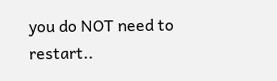you do NOT need to restart..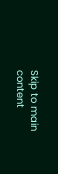Skip to main content